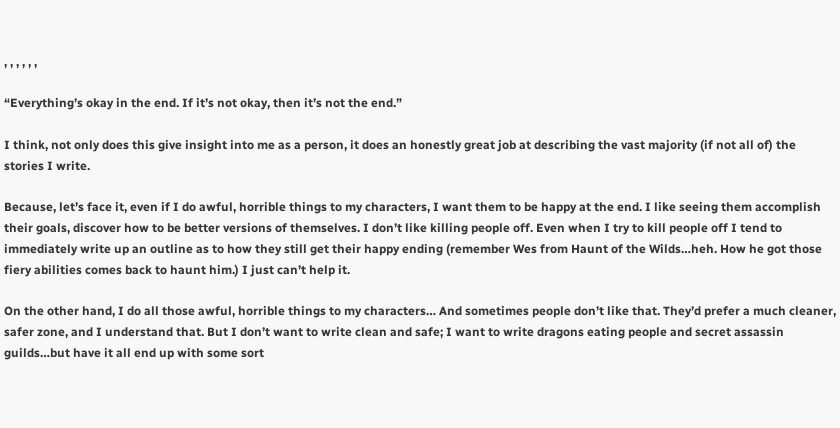, , , , , ,

“Everything’s okay in the end. If it’s not okay, then it’s not the end.”

I think, not only does this give insight into me as a person, it does an honestly great job at describing the vast majority (if not all of) the stories I write.

Because, let’s face it, even if I do awful, horrible things to my characters, I want them to be happy at the end. I like seeing them accomplish their goals, discover how to be better versions of themselves. I don’t like killing people off. Even when I try to kill people off I tend to immediately write up an outline as to how they still get their happy ending (remember Wes from Haunt of the Wilds…heh. How he got those fiery abilities comes back to haunt him.) I just can’t help it.

On the other hand, I do all those awful, horrible things to my characters… And sometimes people don’t like that. They’d prefer a much cleaner, safer zone, and I understand that. But I don’t want to write clean and safe; I want to write dragons eating people and secret assassin guilds…but have it all end up with some sort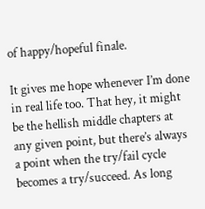of happy/hopeful finale.

It gives me hope whenever I’m done in real life too. That hey, it might be the hellish middle chapters at any given point, but there’s always a point when the try/fail cycle becomes a try/succeed. As long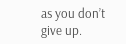as you don’t give up.